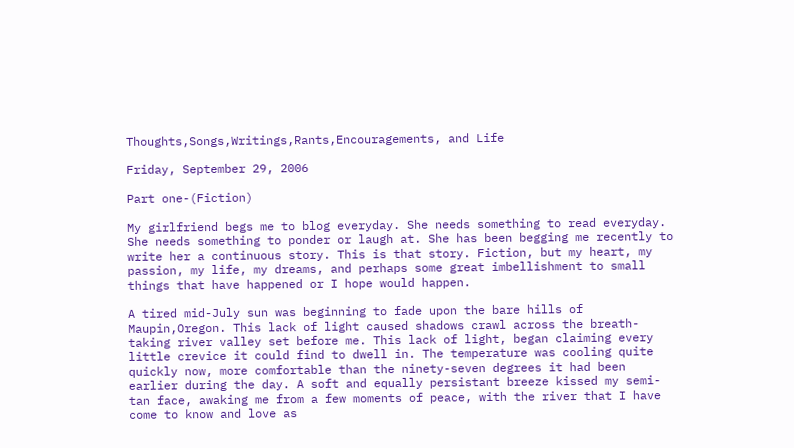Thoughts,Songs,Writings,Rants,Encouragements, and Life

Friday, September 29, 2006

Part one-(Fiction)

My girlfriend begs me to blog everyday. She needs something to read everyday. She needs something to ponder or laugh at. She has been begging me recently to write her a continuous story. This is that story. Fiction, but my heart, my passion, my life, my dreams, and perhaps some great imbellishment to small things that have happened or I hope would happen.

A tired mid-July sun was beginning to fade upon the bare hills of Maupin,Oregon. This lack of light caused shadows crawl across the breath-taking river valley set before me. This lack of light, began claiming every little crevice it could find to dwell in. The temperature was cooling quite quickly now, more comfortable than the ninety-seven degrees it had been earlier during the day. A soft and equally persistant breeze kissed my semi-tan face, awaking me from a few moments of peace, with the river that I have come to know and love as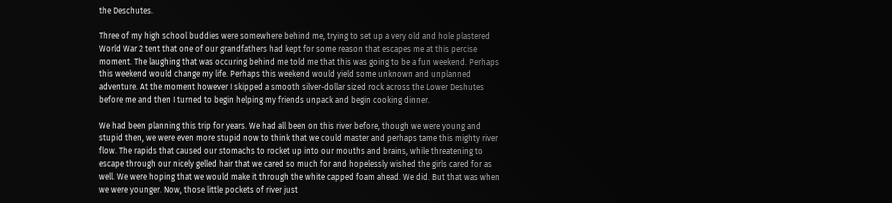the Deschutes.

Three of my high school buddies were somewhere behind me, trying to set up a very old and hole plastered World War 2 tent that one of our grandfathers had kept for some reason that escapes me at this percise moment. The laughing that was occuring behind me told me that this was going to be a fun weekend. Perhaps this weekend would change my life. Perhaps this weekend would yield some unknown and unplanned adventure. At the moment however I skipped a smooth silver-dollar sized rock across the Lower Deshutes before me and then I turned to begin helping my friends unpack and begin cooking dinner.

We had been planning this trip for years. We had all been on this river before, though we were young and stupid then, we were even more stupid now to think that we could master and perhaps tame this mighty river flow. The rapids that caused our stomachs to rocket up into our mouths and brains, while threatening to escape through our nicely gelled hair that we cared so much for and hopelessly wished the girls cared for as well. We were hoping that we would make it through the white capped foam ahead. We did. But that was when we were younger. Now, those little pockets of river just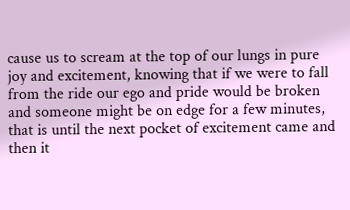cause us to scream at the top of our lungs in pure joy and excitement, knowing that if we were to fall from the ride our ego and pride would be broken and someone might be on edge for a few minutes, that is until the next pocket of excitement came and then it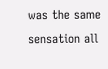was the same sensation all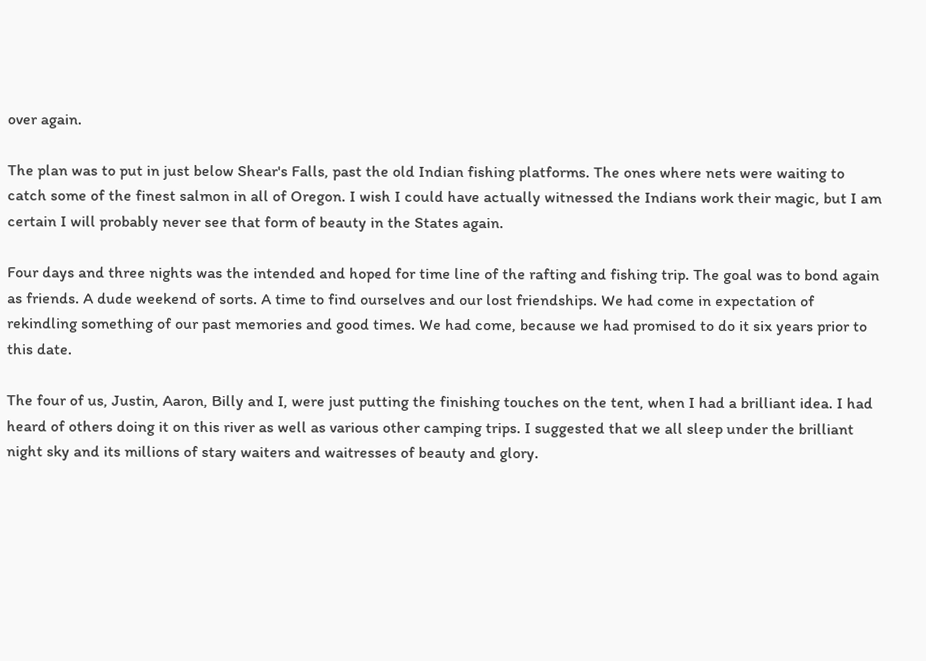over again.

The plan was to put in just below Shear's Falls, past the old Indian fishing platforms. The ones where nets were waiting to catch some of the finest salmon in all of Oregon. I wish I could have actually witnessed the Indians work their magic, but I am certain I will probably never see that form of beauty in the States again.

Four days and three nights was the intended and hoped for time line of the rafting and fishing trip. The goal was to bond again as friends. A dude weekend of sorts. A time to find ourselves and our lost friendships. We had come in expectation of rekindling something of our past memories and good times. We had come, because we had promised to do it six years prior to this date.

The four of us, Justin, Aaron, Billy and I, were just putting the finishing touches on the tent, when I had a brilliant idea. I had heard of others doing it on this river as well as various other camping trips. I suggested that we all sleep under the brilliant night sky and its millions of stary waiters and waitresses of beauty and glory.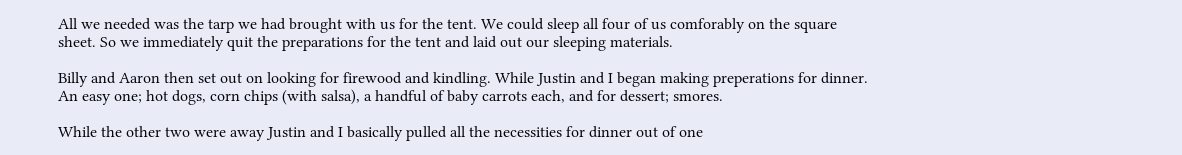All we needed was the tarp we had brought with us for the tent. We could sleep all four of us comforably on the square sheet. So we immediately quit the preparations for the tent and laid out our sleeping materials.

Billy and Aaron then set out on looking for firewood and kindling. While Justin and I began making preperations for dinner. An easy one; hot dogs, corn chips (with salsa), a handful of baby carrots each, and for dessert; smores.

While the other two were away Justin and I basically pulled all the necessities for dinner out of one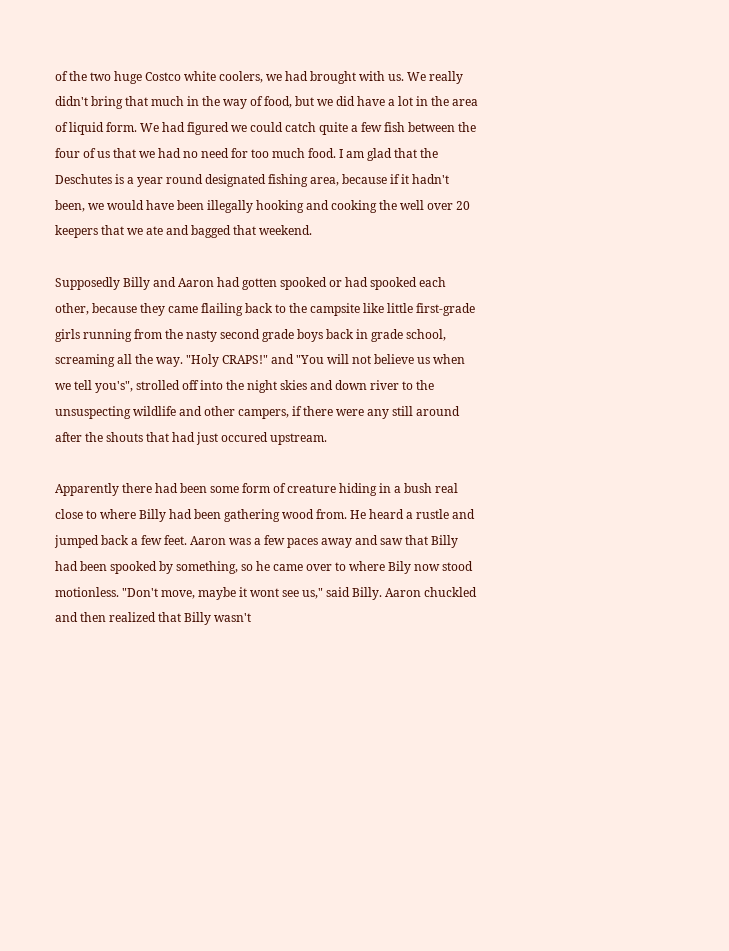of the two huge Costco white coolers, we had brought with us. We really didn't bring that much in the way of food, but we did have a lot in the area of liquid form. We had figured we could catch quite a few fish between the four of us that we had no need for too much food. I am glad that the Deschutes is a year round designated fishing area, because if it hadn't been, we would have been illegally hooking and cooking the well over 20 keepers that we ate and bagged that weekend.

Supposedly Billy and Aaron had gotten spooked or had spooked each other, because they came flailing back to the campsite like little first-grade girls running from the nasty second grade boys back in grade school, screaming all the way. "Holy CRAPS!" and "You will not believe us when we tell you's", strolled off into the night skies and down river to the unsuspecting wildlife and other campers, if there were any still around after the shouts that had just occured upstream.

Apparently there had been some form of creature hiding in a bush real close to where Billy had been gathering wood from. He heard a rustle and jumped back a few feet. Aaron was a few paces away and saw that Billy had been spooked by something, so he came over to where Bily now stood motionless. "Don't move, maybe it wont see us," said Billy. Aaron chuckled and then realized that Billy wasn't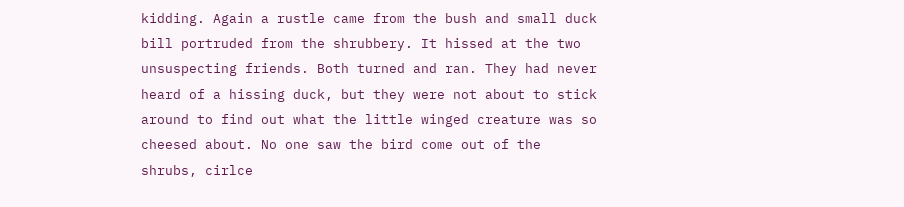kidding. Again a rustle came from the bush and small duck bill portruded from the shrubbery. It hissed at the two unsuspecting friends. Both turned and ran. They had never heard of a hissing duck, but they were not about to stick around to find out what the little winged creature was so cheesed about. No one saw the bird come out of the shrubs, cirlce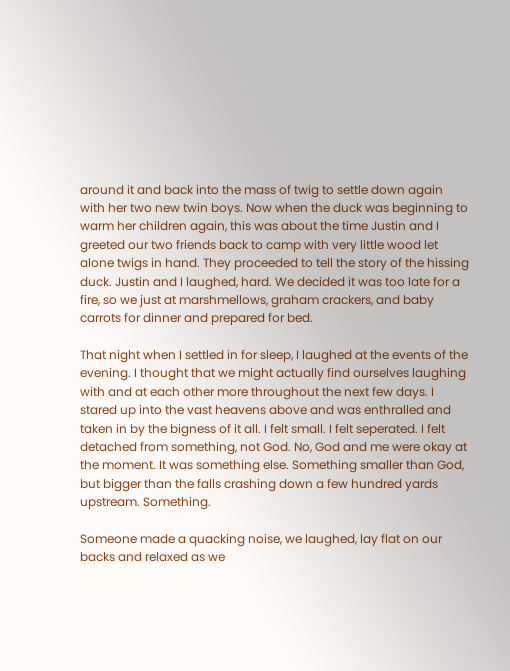around it and back into the mass of twig to settle down again with her two new twin boys. Now when the duck was beginning to warm her children again, this was about the time Justin and I greeted our two friends back to camp with very little wood let alone twigs in hand. They proceeded to tell the story of the hissing duck. Justin and I laughed, hard. We decided it was too late for a fire, so we just at marshmellows, graham crackers, and baby carrots for dinner and prepared for bed.

That night when I settled in for sleep, I laughed at the events of the evening. I thought that we might actually find ourselves laughing with and at each other more throughout the next few days. I stared up into the vast heavens above and was enthralled and taken in by the bigness of it all. I felt small. I felt seperated. I felt detached from something, not God. No, God and me were okay at the moment. It was something else. Something smaller than God, but bigger than the falls crashing down a few hundred yards upstream. Something.

Someone made a quacking noise, we laughed, lay flat on our backs and relaxed as we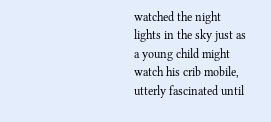watched the night lights in the sky just as a young child might watch his crib mobile, utterly fascinated until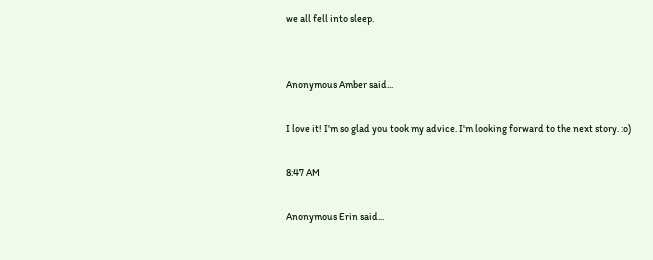we all fell into sleep.


Anonymous Amber said...

I love it! I'm so glad you took my advice. I'm looking forward to the next story. :o)

8:47 AM

Anonymous Erin said...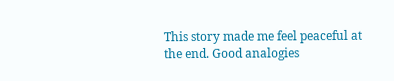This story made me feel peaceful at the end. Good analogies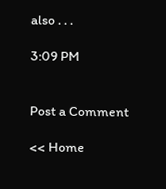also . . .

3:09 PM


Post a Comment

<< Home